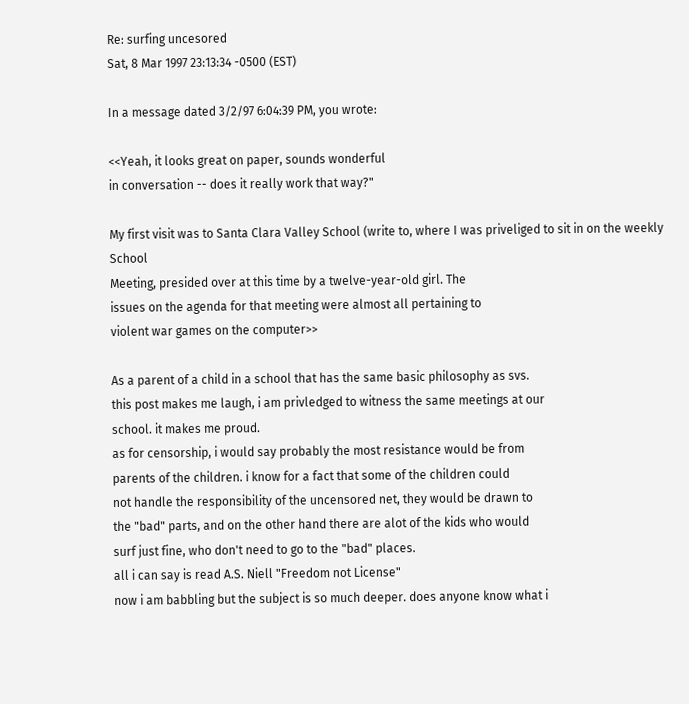Re: surfing uncesored
Sat, 8 Mar 1997 23:13:34 -0500 (EST)

In a message dated 3/2/97 6:04:39 PM, you wrote:

<<Yeah, it looks great on paper, sounds wonderful
in conversation -- does it really work that way?"

My first visit was to Santa Clara Valley School (write to, where I was priveliged to sit in on the weekly School
Meeting, presided over at this time by a twelve-year-old girl. The
issues on the agenda for that meeting were almost all pertaining to
violent war games on the computer>>

As a parent of a child in a school that has the same basic philosophy as svs.
this post makes me laugh, i am privledged to witness the same meetings at our
school. it makes me proud.
as for censorship, i would say probably the most resistance would be from
parents of the children. i know for a fact that some of the children could
not handle the responsibility of the uncensored net, they would be drawn to
the "bad" parts, and on the other hand there are alot of the kids who would
surf just fine, who don't need to go to the "bad" places.
all i can say is read A.S. Niell "Freedom not License"
now i am babbling but the subject is so much deeper. does anyone know what i